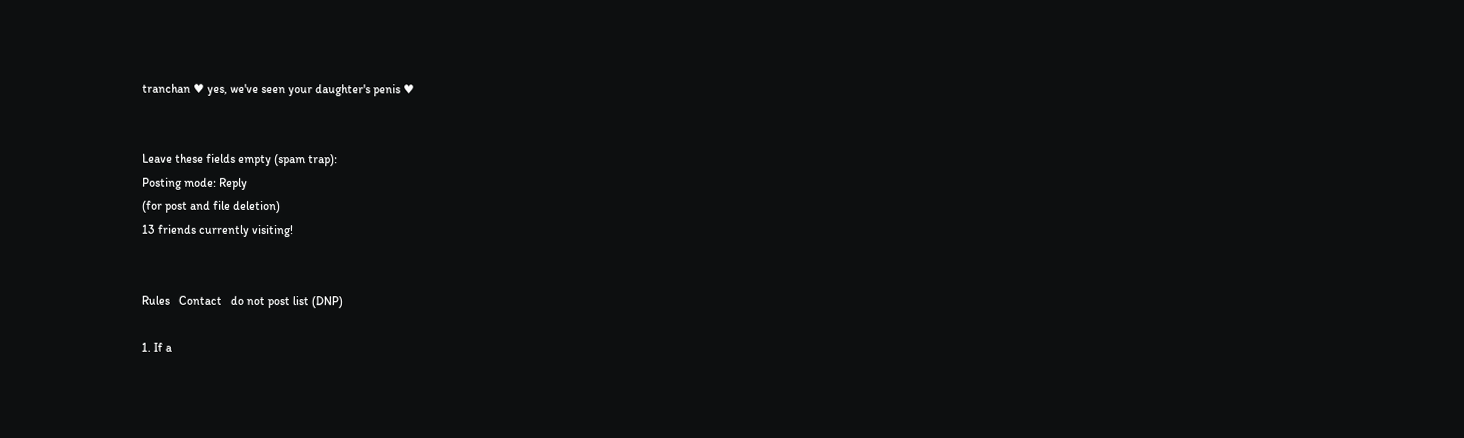tranchan ♥ yes, we've seen your daughter's penis ♥


Leave these fields empty (spam trap):
Posting mode: Reply
(for post and file deletion)
13 friends currently visiting!


Rules   Contact   do not post list (DNP)

1. If a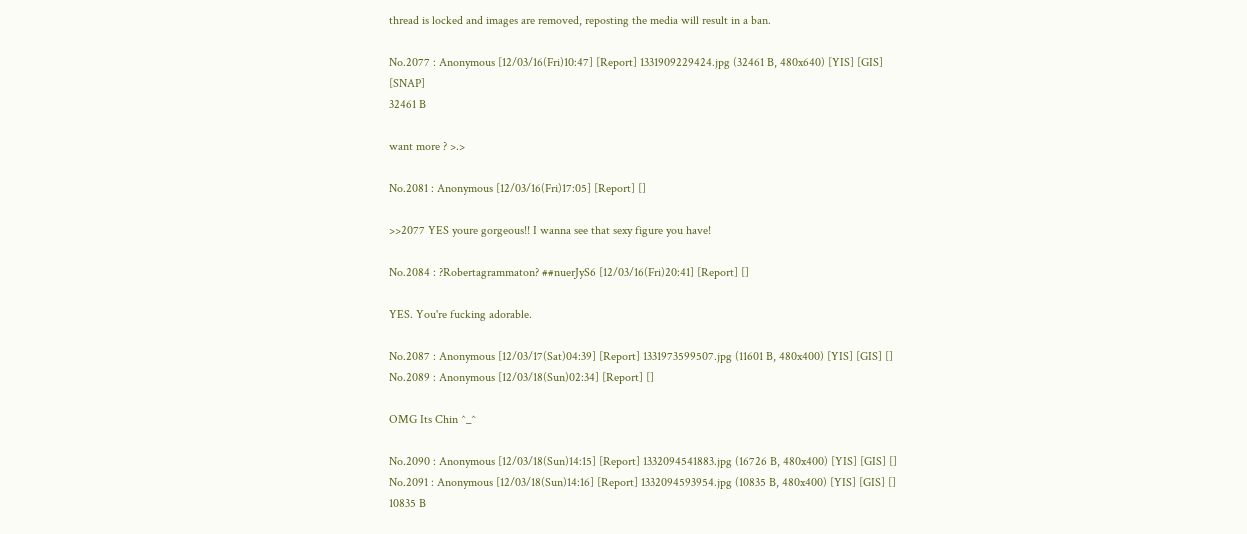thread is locked and images are removed, reposting the media will result in a ban.

No.2077 : Anonymous [12/03/16(Fri)10:47] [Report] 1331909229424.jpg (32461 B, 480x640) [YIS] [GIS] [SNAP]
32461 B

want more ? >.>

No.2081 : Anonymous [12/03/16(Fri)17:05] [Report] []

>>2077 YES youre gorgeous!! I wanna see that sexy figure you have!

No.2084 : ?Robertagrammaton? ##nuerJyS6 [12/03/16(Fri)20:41] [Report] []

YES. You're fucking adorable.

No.2087 : Anonymous [12/03/17(Sat)04:39] [Report] 1331973599507.jpg (11601 B, 480x400) [YIS] [GIS] []
No.2089 : Anonymous [12/03/18(Sun)02:34] [Report] []

OMG Its Chin ^_^

No.2090 : Anonymous [12/03/18(Sun)14:15] [Report] 1332094541883.jpg (16726 B, 480x400) [YIS] [GIS] []
No.2091 : Anonymous [12/03/18(Sun)14:16] [Report] 1332094593954.jpg (10835 B, 480x400) [YIS] [GIS] []
10835 B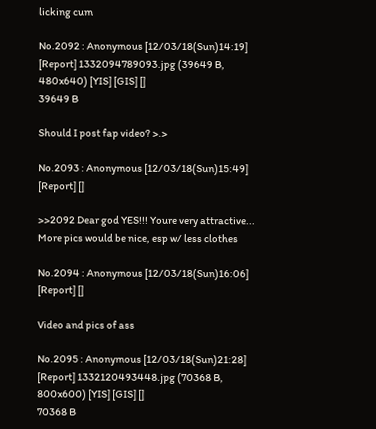licking cum

No.2092 : Anonymous [12/03/18(Sun)14:19] [Report] 1332094789093.jpg (39649 B, 480x640) [YIS] [GIS] []
39649 B

Should I post fap video? >.>

No.2093 : Anonymous [12/03/18(Sun)15:49] [Report] []

>>2092 Dear god YES!!! Youre very attractive... More pics would be nice, esp w/ less clothes

No.2094 : Anonymous [12/03/18(Sun)16:06] [Report] []

Video and pics of ass

No.2095 : Anonymous [12/03/18(Sun)21:28] [Report] 1332120493448.jpg (70368 B, 800x600) [YIS] [GIS] []
70368 B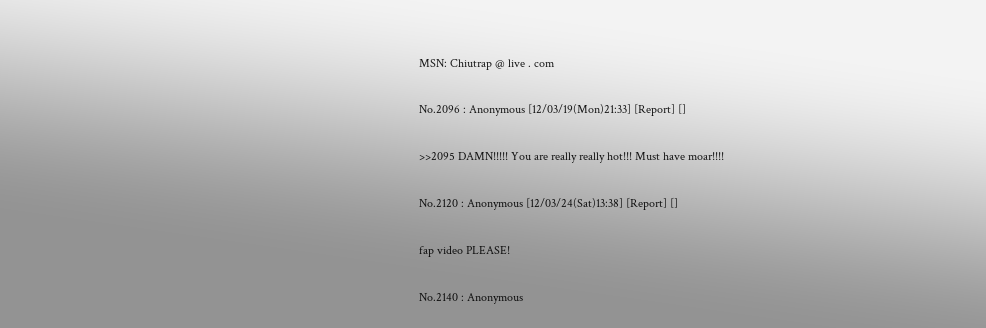MSN: Chiutrap @ live . com

No.2096 : Anonymous [12/03/19(Mon)21:33] [Report] []

>>2095 DAMN!!!!! You are really really hot!!! Must have moar!!!!

No.2120 : Anonymous [12/03/24(Sat)13:38] [Report] []

fap video PLEASE!

No.2140 : Anonymous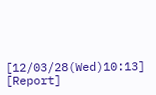[12/03/28(Wed)10:13] [Report]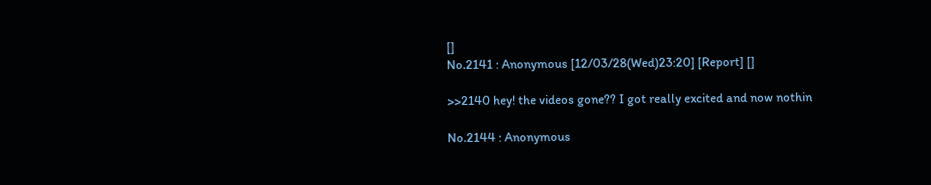[]
No.2141 : Anonymous [12/03/28(Wed)23:20] [Report] []

>>2140 hey! the videos gone?? I got really excited and now nothin

No.2144 : Anonymous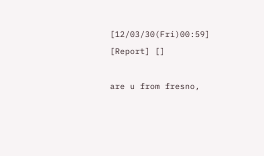[12/03/30(Fri)00:59] [Report] []

are u from fresno,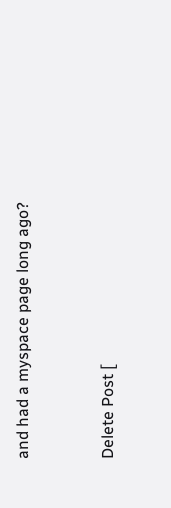and had a myspace page long ago?


Delete Post [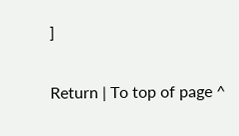]

Return | To top of page ^